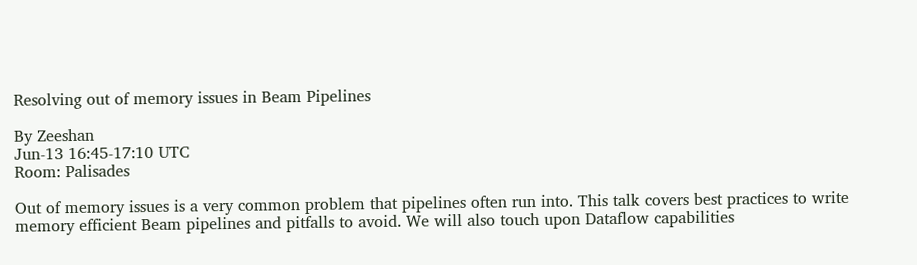Resolving out of memory issues in Beam Pipelines

By Zeeshan
Jun-13 16:45-17:10 UTC
Room: Palisades

Out of memory issues is a very common problem that pipelines often run into. This talk covers best practices to write memory efficient Beam pipelines and pitfalls to avoid. We will also touch upon Dataflow capabilities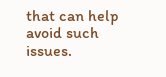that can help avoid such issues.